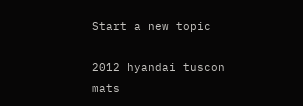Start a new topic

2012 hyandai tuscon mats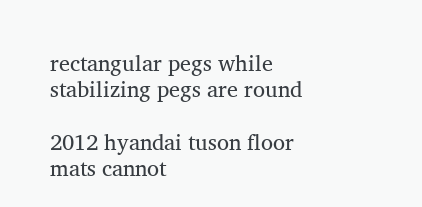rectangular pegs while stabilizing pegs are round

2012 hyandai tuson floor mats cannot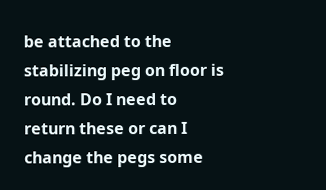be attached to the stabilizing peg on floor is round. Do I need to return these or can I change the pegs some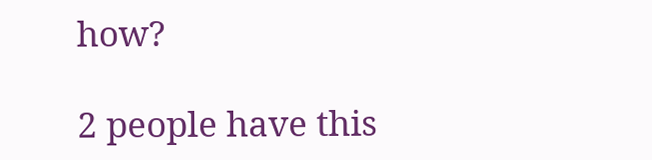how?

2 people have this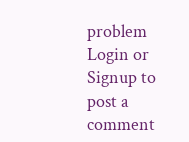problem
Login or Signup to post a comment